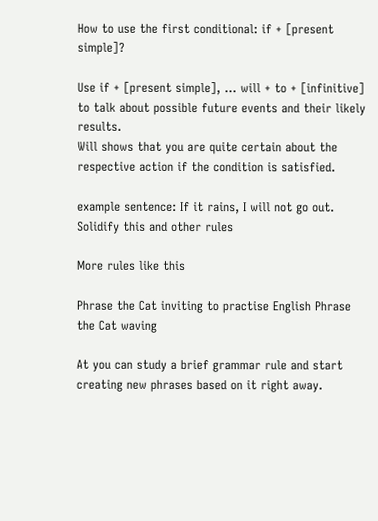How to use the first conditional: if + [present simple]?

Use if + [present simple], … will + to + [infinitive] to talk about possible future events and their likely results.
Will shows that you are quite certain about the respective action if the condition is satisfied.

example sentence: If it rains, I will not go out.
Solidify this and other rules

More rules like this

Phrase the Cat inviting to practise English Phrase the Cat waving

At you can study a brief grammar rule and start creating new phrases based on it right away.